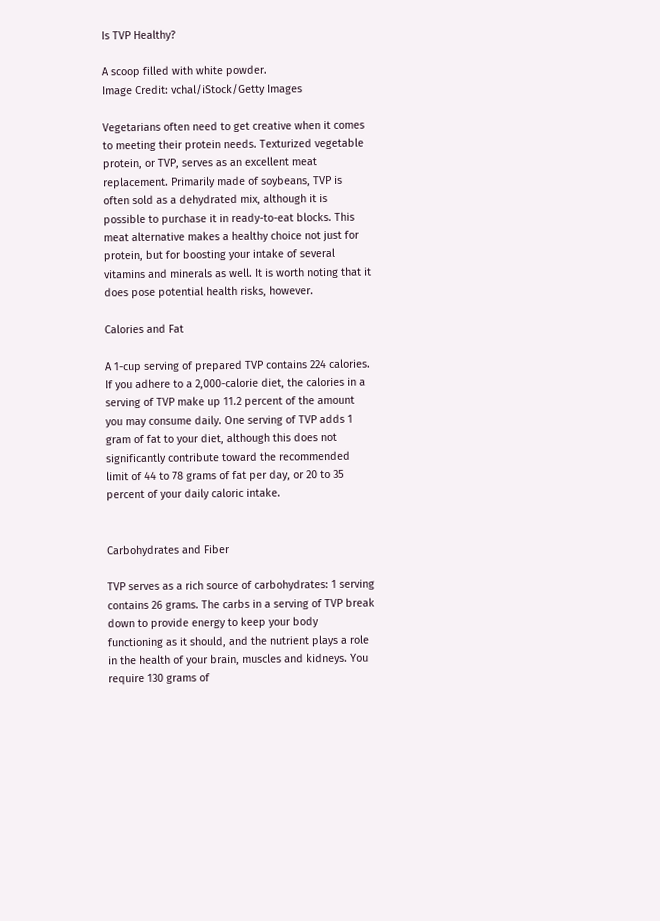Is TVP Healthy?

A scoop filled with white powder.
Image Credit: vchal/iStock/Getty Images

Vegetarians often need to get creative when it comes to meeting their protein needs. Texturized vegetable protein, or TVP, serves as an excellent meat replacement. Primarily made of soybeans, TVP is often sold as a dehydrated mix, although it is possible to purchase it in ready-to-eat blocks. This meat alternative makes a healthy choice not just for protein, but for boosting your intake of several vitamins and minerals as well. It is worth noting that it does pose potential health risks, however.

Calories and Fat

A 1-cup serving of prepared TVP contains 224 calories. If you adhere to a 2,000-calorie diet, the calories in a serving of TVP make up 11.2 percent of the amount you may consume daily. One serving of TVP adds 1 gram of fat to your diet, although this does not significantly contribute toward the recommended limit of 44 to 78 grams of fat per day, or 20 to 35 percent of your daily caloric intake.


Carbohydrates and Fiber

TVP serves as a rich source of carbohydrates: 1 serving contains 26 grams. The carbs in a serving of TVP break down to provide energy to keep your body functioning as it should, and the nutrient plays a role in the health of your brain, muscles and kidneys. You require 130 grams of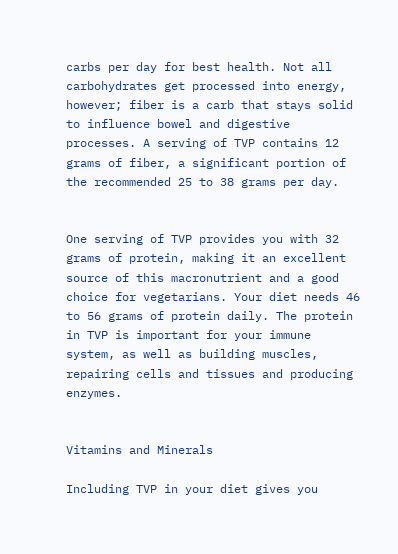carbs per day for best health. Not all carbohydrates get processed into energy, however; fiber is a carb that stays solid to influence bowel and digestive processes. A serving of TVP contains 12 grams of fiber, a significant portion of the recommended 25 to 38 grams per day.


One serving of TVP provides you with 32 grams of protein, making it an excellent source of this macronutrient and a good choice for vegetarians. Your diet needs 46 to 56 grams of protein daily. The protein in TVP is important for your immune system, as well as building muscles, repairing cells and tissues and producing enzymes.


Vitamins and Minerals

Including TVP in your diet gives you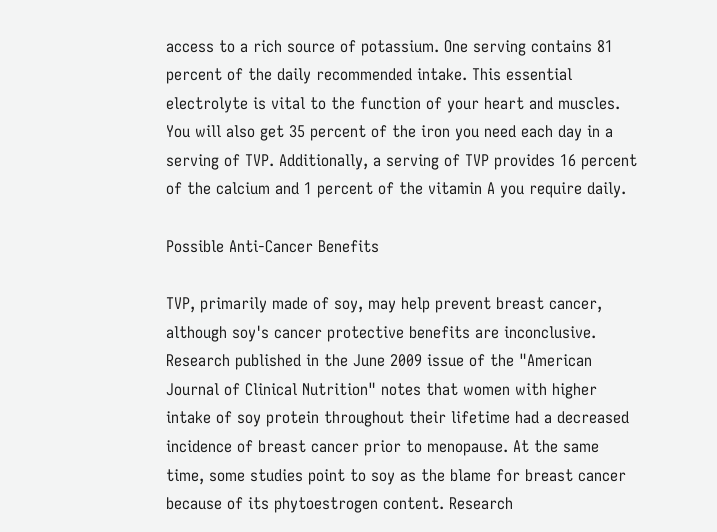access to a rich source of potassium. One serving contains 81 percent of the daily recommended intake. This essential electrolyte is vital to the function of your heart and muscles. You will also get 35 percent of the iron you need each day in a serving of TVP. Additionally, a serving of TVP provides 16 percent of the calcium and 1 percent of the vitamin A you require daily.

Possible Anti-Cancer Benefits

TVP, primarily made of soy, may help prevent breast cancer, although soy's cancer protective benefits are inconclusive. Research published in the June 2009 issue of the "American Journal of Clinical Nutrition" notes that women with higher intake of soy protein throughout their lifetime had a decreased incidence of breast cancer prior to menopause. At the same time, some studies point to soy as the blame for breast cancer because of its phytoestrogen content. Research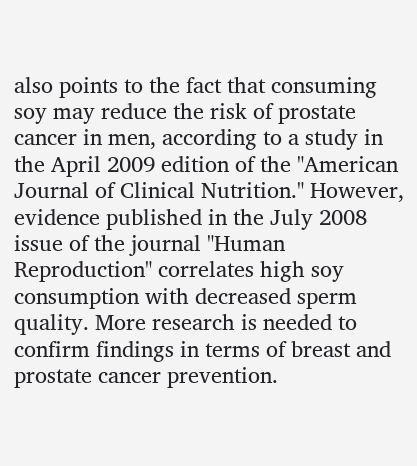also points to the fact that consuming soy may reduce the risk of prostate cancer in men, according to a study in the April 2009 edition of the "American Journal of Clinical Nutrition." However, evidence published in the July 2008 issue of the journal "Human Reproduction" correlates high soy consumption with decreased sperm quality. More research is needed to confirm findings in terms of breast and prostate cancer prevention.